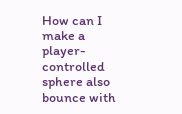How can I make a player-controlled sphere also bounce with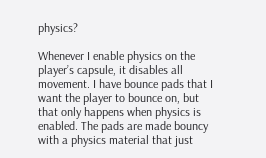physics?

Whenever I enable physics on the player’s capsule, it disables all movement. I have bounce pads that I want the player to bounce on, but that only happens when physics is enabled. The pads are made bouncy with a physics material that just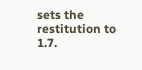sets the restitution to 1.7.